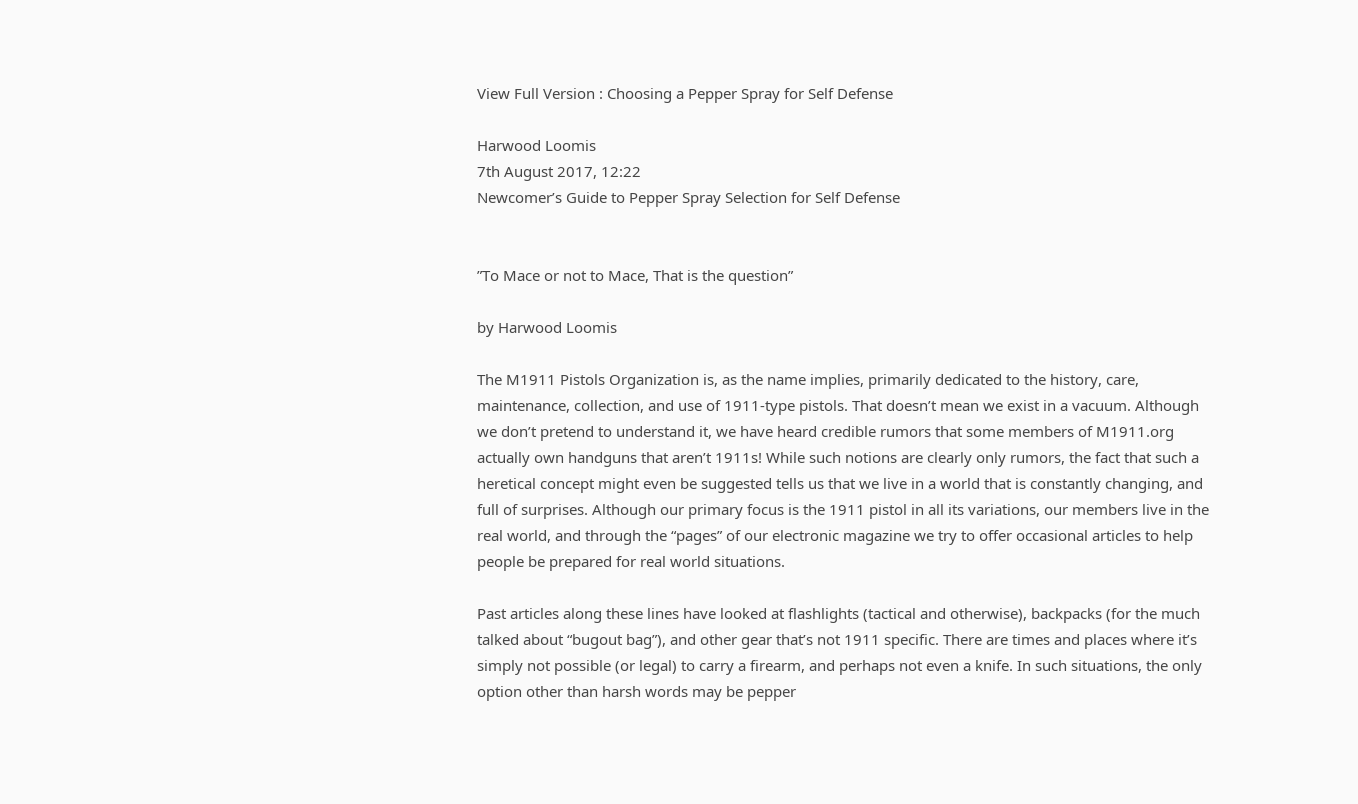View Full Version : Choosing a Pepper Spray for Self Defense

Harwood Loomis
7th August 2017, 12:22
Newcomer’s Guide to Pepper Spray Selection for Self Defense


”To Mace or not to Mace, That is the question”

by Harwood Loomis

The M1911 Pistols Organization is, as the name implies, primarily dedicated to the history, care, maintenance, collection, and use of 1911-type pistols. That doesn’t mean we exist in a vacuum. Although we don’t pretend to understand it, we have heard credible rumors that some members of M1911.org actually own handguns that aren’t 1911s! While such notions are clearly only rumors, the fact that such a heretical concept might even be suggested tells us that we live in a world that is constantly changing, and full of surprises. Although our primary focus is the 1911 pistol in all its variations, our members live in the real world, and through the “pages” of our electronic magazine we try to offer occasional articles to help people be prepared for real world situations.

Past articles along these lines have looked at flashlights (tactical and otherwise), backpacks (for the much talked about “bugout bag”), and other gear that’s not 1911 specific. There are times and places where it’s simply not possible (or legal) to carry a firearm, and perhaps not even a knife. In such situations, the only option other than harsh words may be pepper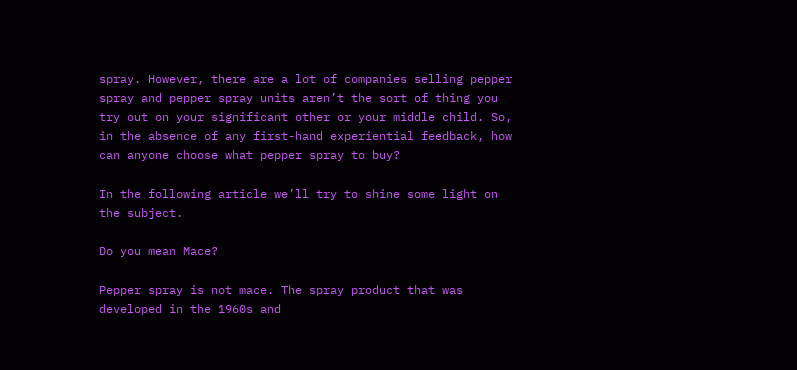spray. However, there are a lot of companies selling pepper spray and pepper spray units aren’t the sort of thing you try out on your significant other or your middle child. So, in the absence of any first-hand experiential feedback, how can anyone choose what pepper spray to buy?

In the following article we’ll try to shine some light on the subject.

Do you mean Mace?

Pepper spray is not mace. The spray product that was developed in the 1960s and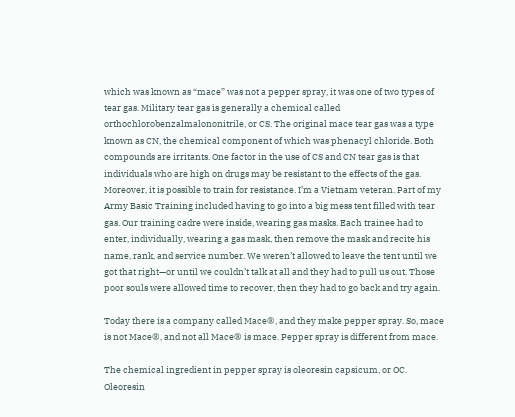which was known as “mace” was not a pepper spray, it was one of two types of tear gas. Military tear gas is generally a chemical called orthochlorobenzalmalononitrile, or CS. The original mace tear gas was a type known as CN, the chemical component of which was phenacyl chloride. Both compounds are irritants. One factor in the use of CS and CN tear gas is that individuals who are high on drugs may be resistant to the effects of the gas. Moreover, it is possible to train for resistance. I’m a Vietnam veteran. Part of my Army Basic Training included having to go into a big mess tent filled with tear gas. Our training cadre were inside, wearing gas masks. Each trainee had to enter, individually, wearing a gas mask, then remove the mask and recite his name, rank, and service number. We weren’t allowed to leave the tent until we got that right—or until we couldn’t talk at all and they had to pull us out. Those poor souls were allowed time to recover, then they had to go back and try again.

Today there is a company called Mace®, and they make pepper spray. So, mace is not Mace®, and not all Mace® is mace. Pepper spray is different from mace.

The chemical ingredient in pepper spray is oleoresin capsicum, or OC. Oleoresin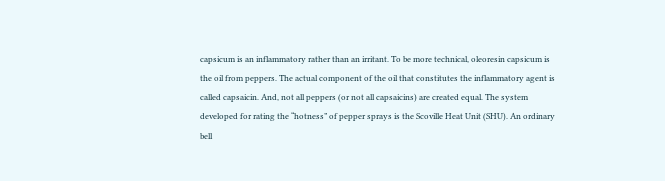capsicum is an inflammatory rather than an irritant. To be more technical, oleoresin capsicum is the oil from peppers. The actual component of the oil that constitutes the inflammatory agent is called capsaicin. And, not all peppers (or not all capsaicins) are created equal. The system developed for rating the “hotness” of pepper sprays is the Scoville Heat Unit (SHU). An ordinary bell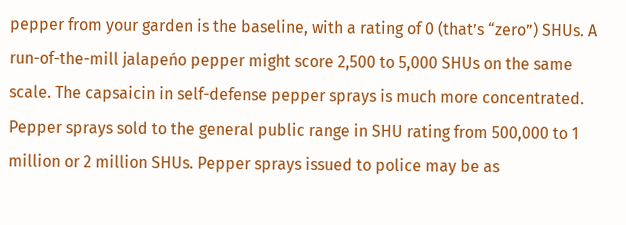pepper from your garden is the baseline, with a rating of 0 (that’s “zero”) SHUs. A run-of-the-mill jalapeńo pepper might score 2,500 to 5,000 SHUs on the same scale. The capsaicin in self-defense pepper sprays is much more concentrated. Pepper sprays sold to the general public range in SHU rating from 500,000 to 1 million or 2 million SHUs. Pepper sprays issued to police may be as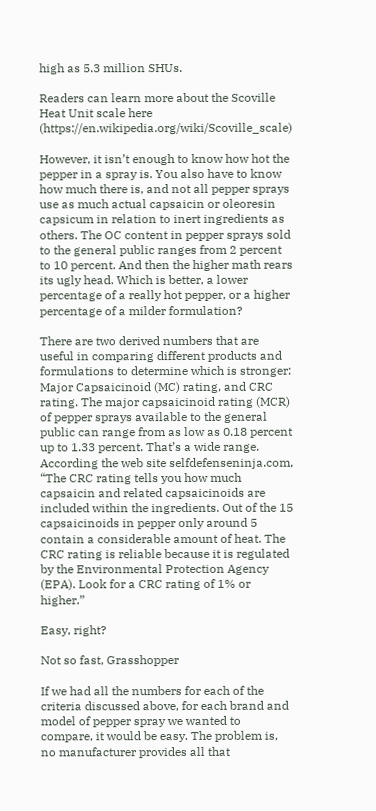high as 5.3 million SHUs.

Readers can learn more about the Scoville Heat Unit scale here (https://en.wikipedia.org/wiki/Scoville_scale)

However, it isn’t enough to know how hot the pepper in a spray is. You also have to know how much there is, and not all pepper sprays use as much actual capsaicin or oleoresin capsicum in relation to inert ingredients as others. The OC content in pepper sprays sold to the general public ranges from 2 percent to 10 percent. And then the higher math rears its ugly head. Which is better, a lower percentage of a really hot pepper, or a higher percentage of a milder formulation?

There are two derived numbers that are useful in comparing different products and formulations to determine which is stronger: Major Capsaicinoid (MC) rating, and CRC rating. The major capsaicinoid rating (MCR) of pepper sprays available to the general public can range from as low as 0.18 percent up to 1.33 percent. That’s a wide range. According the web site selfdefenseninja.com, “The CRC rating tells you how much capsaicin and related capsaicinoids are included within the ingredients. Out of the 15 capsaicinoids in pepper only around 5 contain a considerable amount of heat. The CRC rating is reliable because it is regulated by the Environmental Protection Agency (EPA). Look for a CRC rating of 1% or higher.”

Easy, right?

Not so fast, Grasshopper

If we had all the numbers for each of the criteria discussed above, for each brand and model of pepper spray we wanted to compare, it would be easy. The problem is, no manufacturer provides all that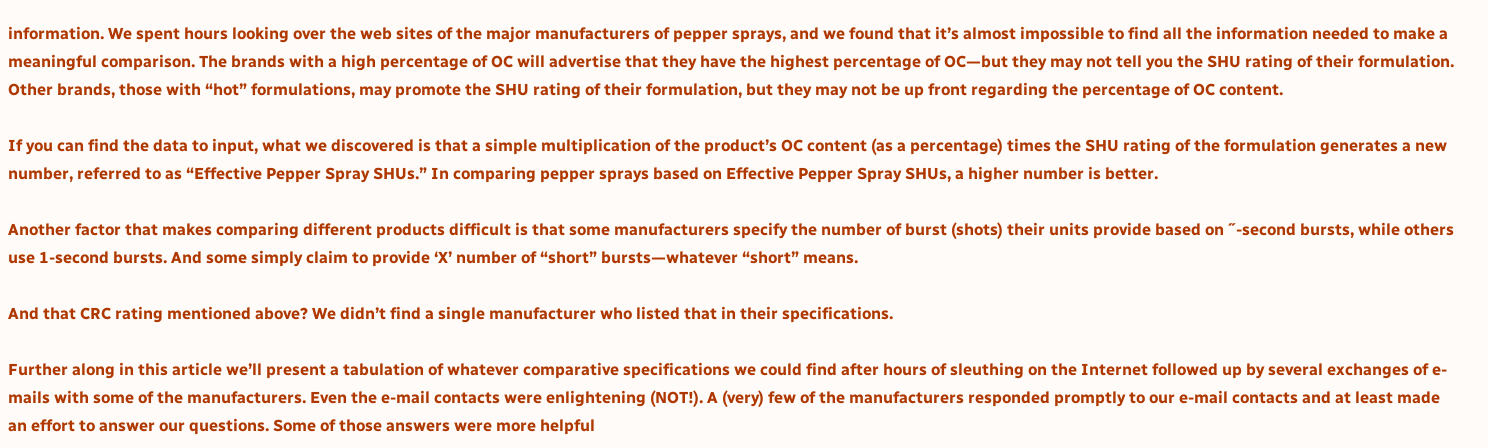information. We spent hours looking over the web sites of the major manufacturers of pepper sprays, and we found that it’s almost impossible to find all the information needed to make a meaningful comparison. The brands with a high percentage of OC will advertise that they have the highest percentage of OC—but they may not tell you the SHU rating of their formulation. Other brands, those with “hot” formulations, may promote the SHU rating of their formulation, but they may not be up front regarding the percentage of OC content.

If you can find the data to input, what we discovered is that a simple multiplication of the product’s OC content (as a percentage) times the SHU rating of the formulation generates a new number, referred to as “Effective Pepper Spray SHUs.” In comparing pepper sprays based on Effective Pepper Spray SHUs, a higher number is better.

Another factor that makes comparing different products difficult is that some manufacturers specify the number of burst (shots) their units provide based on ˝-second bursts, while others use 1-second bursts. And some simply claim to provide ‘X’ number of “short” bursts—whatever “short” means.

And that CRC rating mentioned above? We didn’t find a single manufacturer who listed that in their specifications.

Further along in this article we’ll present a tabulation of whatever comparative specifications we could find after hours of sleuthing on the Internet followed up by several exchanges of e-mails with some of the manufacturers. Even the e-mail contacts were enlightening (NOT!). A (very) few of the manufacturers responded promptly to our e-mail contacts and at least made an effort to answer our questions. Some of those answers were more helpful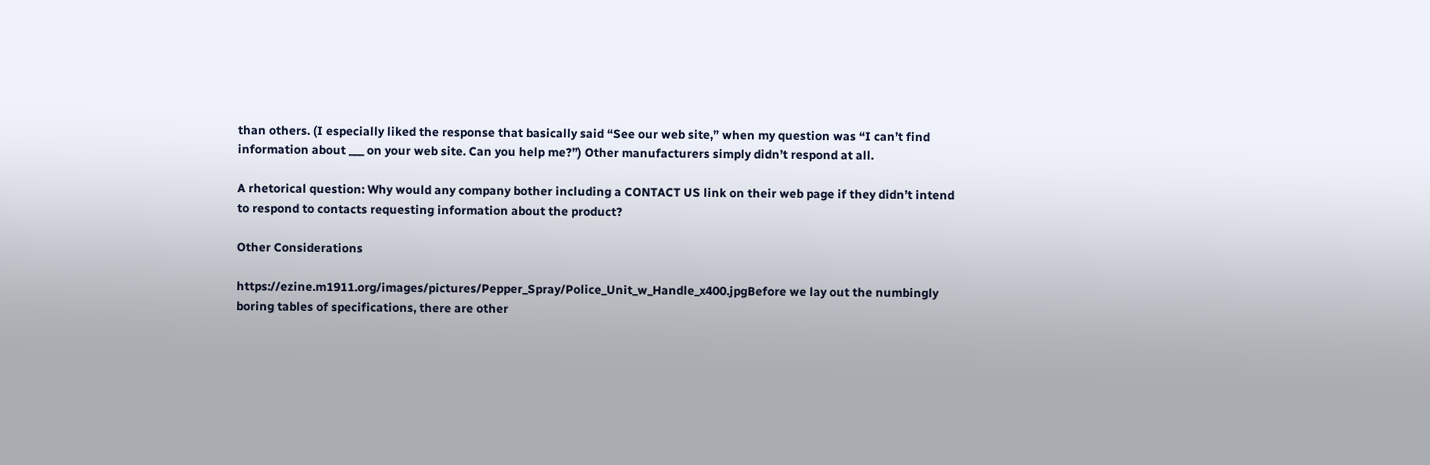than others. (I especially liked the response that basically said “See our web site,” when my question was “I can’t find information about ___ on your web site. Can you help me?”) Other manufacturers simply didn’t respond at all.

A rhetorical question: Why would any company bother including a CONTACT US link on their web page if they didn’t intend to respond to contacts requesting information about the product?

Other Considerations

https://ezine.m1911.org/images/pictures/Pepper_Spray/Police_Unit_w_Handle_x400.jpgBefore we lay out the numbingly boring tables of specifications, there are other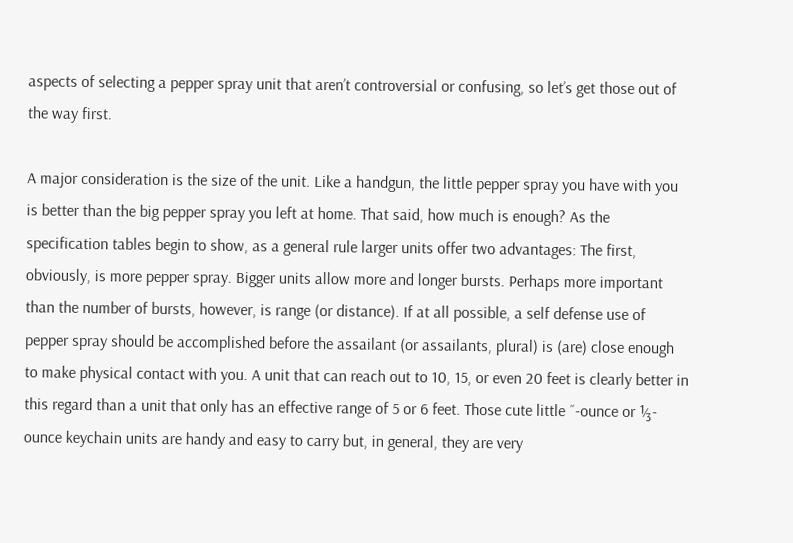aspects of selecting a pepper spray unit that aren’t controversial or confusing, so let’s get those out of the way first.

A major consideration is the size of the unit. Like a handgun, the little pepper spray you have with you is better than the big pepper spray you left at home. That said, how much is enough? As the specification tables begin to show, as a general rule larger units offer two advantages: The first, obviously, is more pepper spray. Bigger units allow more and longer bursts. Perhaps more important than the number of bursts, however, is range (or distance). If at all possible, a self defense use of pepper spray should be accomplished before the assailant (or assailants, plural) is (are) close enough to make physical contact with you. A unit that can reach out to 10, 15, or even 20 feet is clearly better in this regard than a unit that only has an effective range of 5 or 6 feet. Those cute little ˝-ounce or ⅓-ounce keychain units are handy and easy to carry but, in general, they are very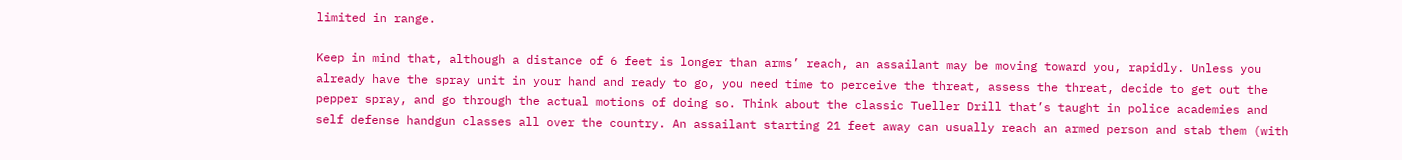limited in range.

Keep in mind that, although a distance of 6 feet is longer than arms’ reach, an assailant may be moving toward you, rapidly. Unless you already have the spray unit in your hand and ready to go, you need time to perceive the threat, assess the threat, decide to get out the pepper spray, and go through the actual motions of doing so. Think about the classic Tueller Drill that’s taught in police academies and self defense handgun classes all over the country. An assailant starting 21 feet away can usually reach an armed person and stab them (with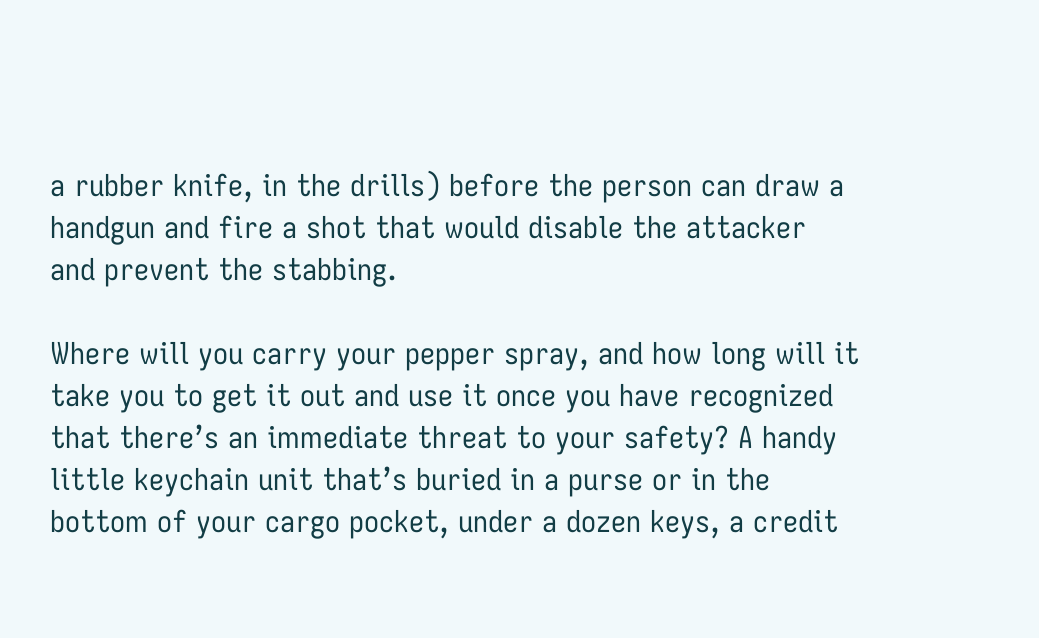a rubber knife, in the drills) before the person can draw a handgun and fire a shot that would disable the attacker and prevent the stabbing.

Where will you carry your pepper spray, and how long will it take you to get it out and use it once you have recognized that there’s an immediate threat to your safety? A handy little keychain unit that’s buried in a purse or in the bottom of your cargo pocket, under a dozen keys, a credit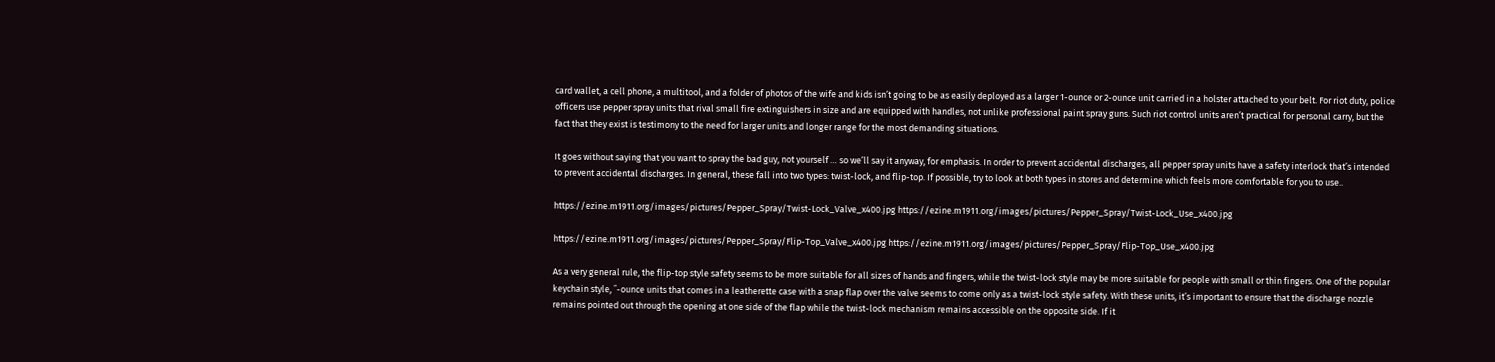card wallet, a cell phone, a multitool, and a folder of photos of the wife and kids isn’t going to be as easily deployed as a larger 1-ounce or 2-ounce unit carried in a holster attached to your belt. For riot duty, police officers use pepper spray units that rival small fire extinguishers in size and are equipped with handles, not unlike professional paint spray guns. Such riot control units aren’t practical for personal carry, but the fact that they exist is testimony to the need for larger units and longer range for the most demanding situations.

It goes without saying that you want to spray the bad guy, not yourself … so we’ll say it anyway, for emphasis. In order to prevent accidental discharges, all pepper spray units have a safety interlock that’s intended to prevent accidental discharges. In general, these fall into two types: twist-lock, and flip-top. If possible, try to look at both types in stores and determine which feels more comfortable for you to use..

https://ezine.m1911.org/images/pictures/Pepper_Spray/Twist-Lock_Valve_x400.jpg https://ezine.m1911.org/images/pictures/Pepper_Spray/Twist-Lock_Use_x400.jpg

https://ezine.m1911.org/images/pictures/Pepper_Spray/Flip-Top_Valve_x400.jpg https://ezine.m1911.org/images/pictures/Pepper_Spray/Flip-Top_Use_x400.jpg

As a very general rule, the flip-top style safety seems to be more suitable for all sizes of hands and fingers, while the twist-lock style may be more suitable for people with small or thin fingers. One of the popular keychain style, ˝-ounce units that comes in a leatherette case with a snap flap over the valve seems to come only as a twist-lock style safety. With these units, it’s important to ensure that the discharge nozzle remains pointed out through the opening at one side of the flap while the twist-lock mechanism remains accessible on the opposite side. If it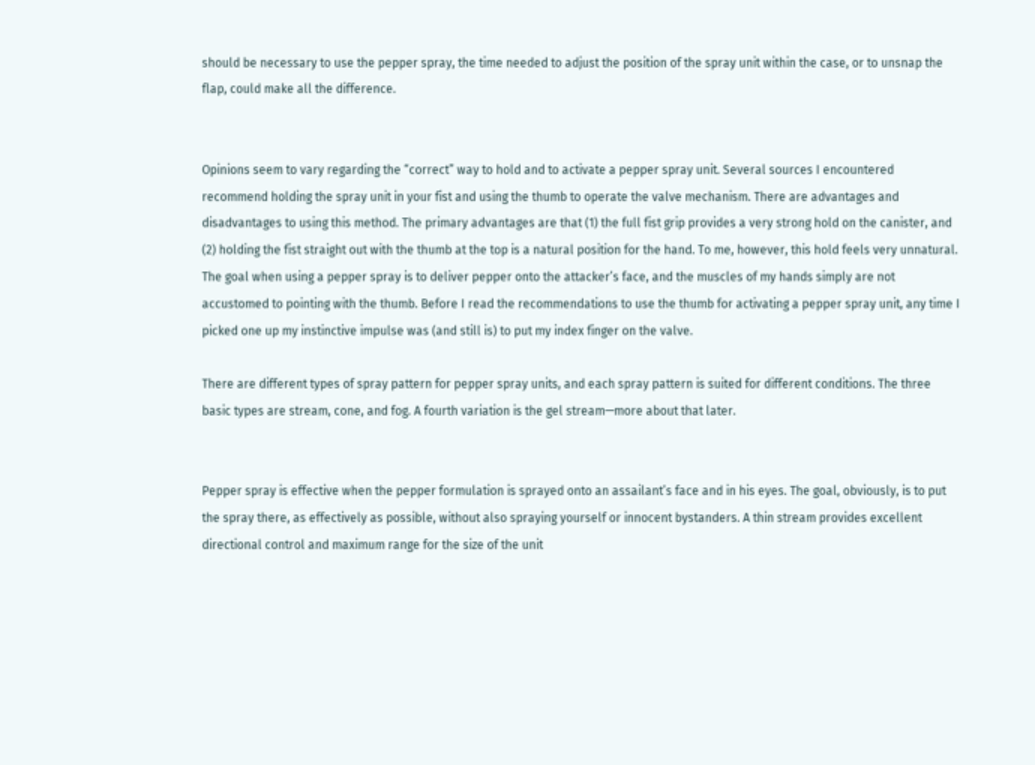should be necessary to use the pepper spray, the time needed to adjust the position of the spray unit within the case, or to unsnap the flap, could make all the difference.


Opinions seem to vary regarding the “correct” way to hold and to activate a pepper spray unit. Several sources I encountered recommend holding the spray unit in your fist and using the thumb to operate the valve mechanism. There are advantages and disadvantages to using this method. The primary advantages are that (1) the full fist grip provides a very strong hold on the canister, and (2) holding the fist straight out with the thumb at the top is a natural position for the hand. To me, however, this hold feels very unnatural. The goal when using a pepper spray is to deliver pepper onto the attacker’s face, and the muscles of my hands simply are not accustomed to pointing with the thumb. Before I read the recommendations to use the thumb for activating a pepper spray unit, any time I picked one up my instinctive impulse was (and still is) to put my index finger on the valve.

There are different types of spray pattern for pepper spray units, and each spray pattern is suited for different conditions. The three basic types are stream, cone, and fog. A fourth variation is the gel stream—more about that later.


Pepper spray is effective when the pepper formulation is sprayed onto an assailant’s face and in his eyes. The goal, obviously, is to put the spray there, as effectively as possible, without also spraying yourself or innocent bystanders. A thin stream provides excellent directional control and maximum range for the size of the unit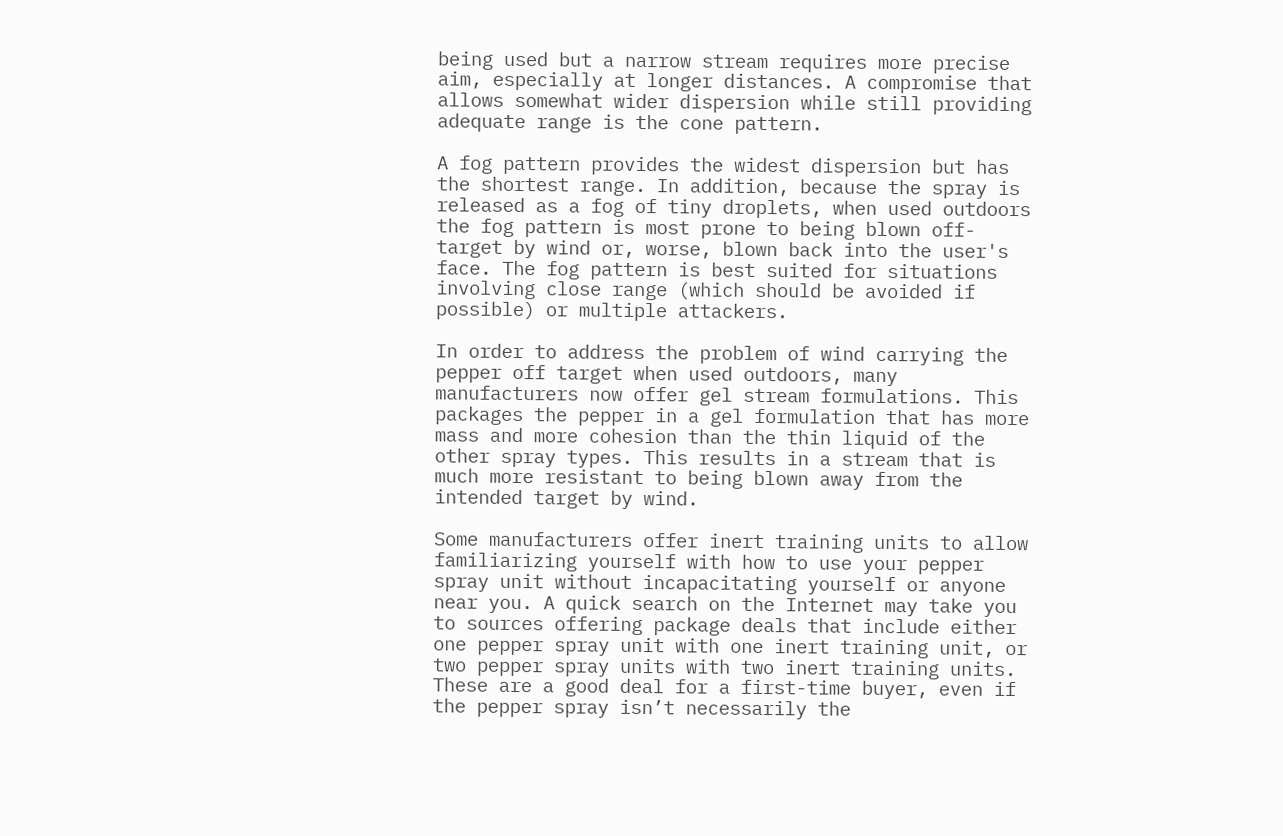being used but a narrow stream requires more precise aim, especially at longer distances. A compromise that allows somewhat wider dispersion while still providing adequate range is the cone pattern.

A fog pattern provides the widest dispersion but has the shortest range. In addition, because the spray is released as a fog of tiny droplets, when used outdoors the fog pattern is most prone to being blown off-target by wind or, worse, blown back into the user's face. The fog pattern is best suited for situations involving close range (which should be avoided if possible) or multiple attackers.

In order to address the problem of wind carrying the pepper off target when used outdoors, many manufacturers now offer gel stream formulations. This packages the pepper in a gel formulation that has more mass and more cohesion than the thin liquid of the other spray types. This results in a stream that is much more resistant to being blown away from the intended target by wind.

Some manufacturers offer inert training units to allow familiarizing yourself with how to use your pepper spray unit without incapacitating yourself or anyone near you. A quick search on the Internet may take you to sources offering package deals that include either one pepper spray unit with one inert training unit, or two pepper spray units with two inert training units. These are a good deal for a first-time buyer, even if the pepper spray isn’t necessarily the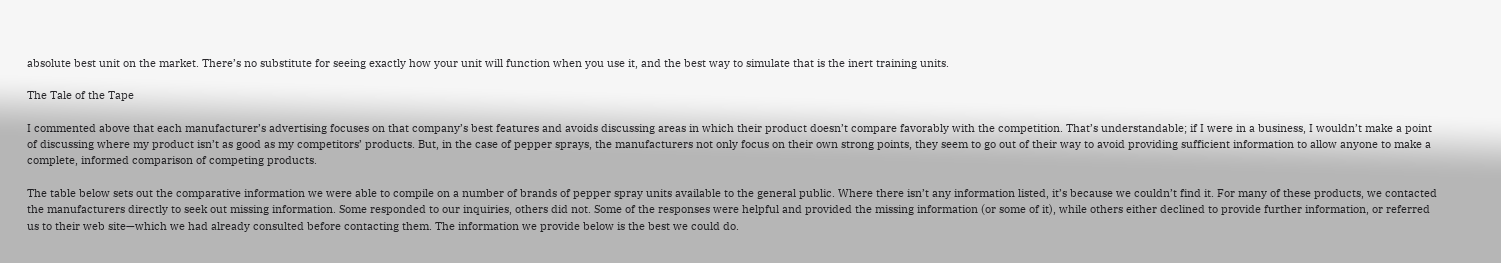absolute best unit on the market. There’s no substitute for seeing exactly how your unit will function when you use it, and the best way to simulate that is the inert training units.

The Tale of the Tape

I commented above that each manufacturer’s advertising focuses on that company’s best features and avoids discussing areas in which their product doesn’t compare favorably with the competition. That’s understandable; if I were in a business, I wouldn’t make a point of discussing where my product isn’t as good as my competitors’ products. But, in the case of pepper sprays, the manufacturers not only focus on their own strong points, they seem to go out of their way to avoid providing sufficient information to allow anyone to make a complete, informed comparison of competing products.

The table below sets out the comparative information we were able to compile on a number of brands of pepper spray units available to the general public. Where there isn’t any information listed, it’s because we couldn’t find it. For many of these products, we contacted the manufacturers directly to seek out missing information. Some responded to our inquiries, others did not. Some of the responses were helpful and provided the missing information (or some of it), while others either declined to provide further information, or referred us to their web site—which we had already consulted before contacting them. The information we provide below is the best we could do.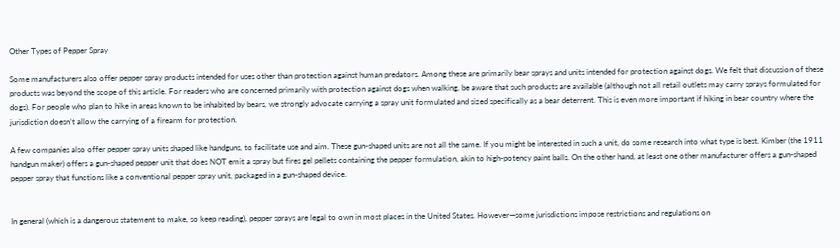Other Types of Pepper Spray

Some manufacturers also offer pepper spray products intended for uses other than protection against human predators. Among these are primarily bear sprays and units intended for protection against dogs. We felt that discussion of these products was beyond the scope of this article. For readers who are concerned primarily with protection against dogs when walking, be aware that such products are available (although not all retail outlets may carry sprays formulated for dogs). For people who plan to hike in areas known to be inhabited by bears, we strongly advocate carrying a spray unit formulated and sized specifically as a bear deterrent. This is even more important if hiking in bear country where the jurisdiction doesn’t allow the carrying of a firearm for protection.

A few companies also offer pepper spray units shaped like handguns, to facilitate use and aim. These gun-shaped units are not all the same. If you might be interested in such a unit, do some research into what type is best. Kimber (the 1911 handgun maker) offers a gun-shaped pepper unit that does NOT emit a spray but fires gel pellets containing the pepper formulation, akin to high-potency paint balls. On the other hand, at least one other manufacturer offers a gun-shaped pepper spray that functions like a conventional pepper spray unit, packaged in a gun-shaped device.


In general (which is a dangerous statement to make, so keep reading), pepper sprays are legal to own in most places in the United States. However—some jurisdictions impose restrictions and regulations on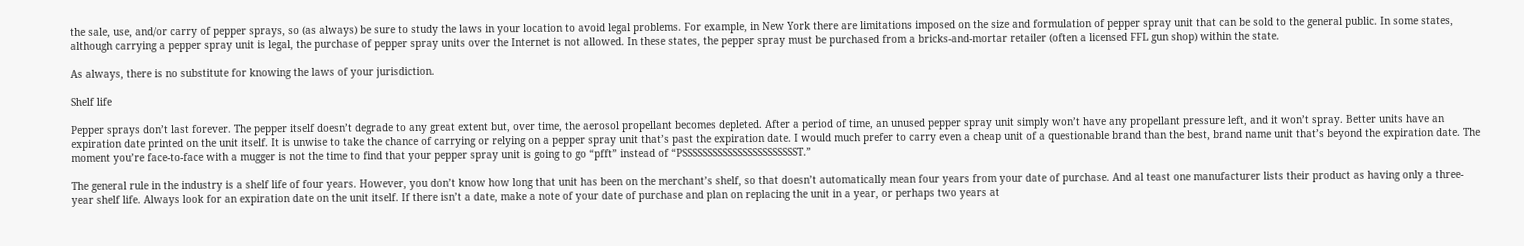the sale, use, and/or carry of pepper sprays, so (as always) be sure to study the laws in your location to avoid legal problems. For example, in New York there are limitations imposed on the size and formulation of pepper spray unit that can be sold to the general public. In some states, although carrying a pepper spray unit is legal, the purchase of pepper spray units over the Internet is not allowed. In these states, the pepper spray must be purchased from a bricks-and-mortar retailer (often a licensed FFL gun shop) within the state.

As always, there is no substitute for knowing the laws of your jurisdiction.

Shelf life

Pepper sprays don’t last forever. The pepper itself doesn’t degrade to any great extent but, over time, the aerosol propellant becomes depleted. After a period of time, an unused pepper spray unit simply won’t have any propellant pressure left, and it won’t spray. Better units have an expiration date printed on the unit itself. It is unwise to take the chance of carrying or relying on a pepper spray unit that’s past the expiration date. I would much prefer to carry even a cheap unit of a questionable brand than the best, brand name unit that’s beyond the expiration date. The moment you’re face-to-face with a mugger is not the time to find that your pepper spray unit is going to go “pfft” instead of “PSSSSSSSSSSSSSSSSSSSSSSST.”

The general rule in the industry is a shelf life of four years. However, you don’t know how long that unit has been on the merchant’s shelf, so that doesn’t automatically mean four years from your date of purchase. And al teast one manufacturer lists their product as having only a three-year shelf life. Always look for an expiration date on the unit itself. If there isn’t a date, make a note of your date of purchase and plan on replacing the unit in a year, or perhaps two years at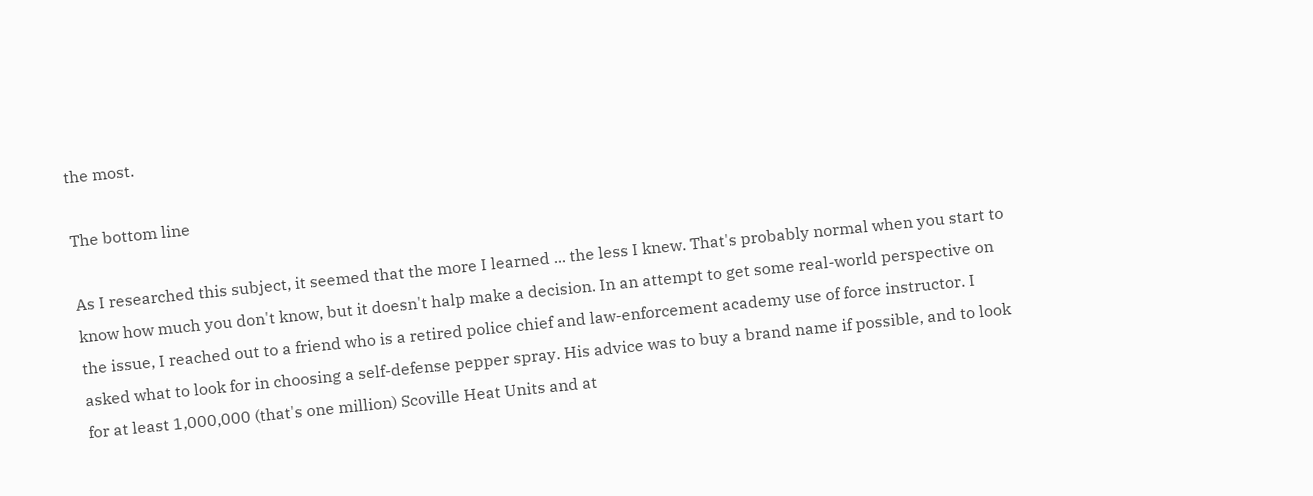the most.

The bottom line

As I researched this subject, it seemed that the more I learned ... the less I knew. That's probably normal when you start to know how much you don't know, but it doesn't halp make a decision. In an attempt to get some real-world perspective on the issue, I reached out to a friend who is a retired police chief and law-enforcement academy use of force instructor. I asked what to look for in choosing a self-defense pepper spray. His advice was to buy a brand name if possible, and to look for at least 1,000,000 (that's one million) Scoville Heat Units and at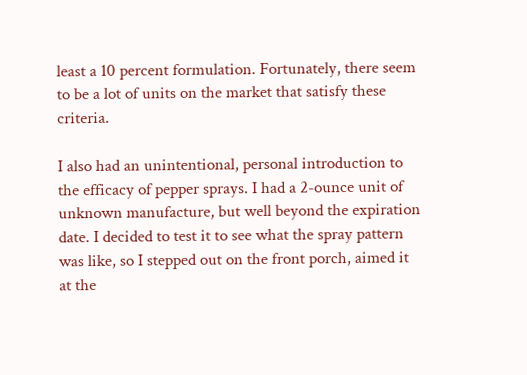least a 10 percent formulation. Fortunately, there seem to be a lot of units on the market that satisfy these criteria.

I also had an unintentional, personal introduction to the efficacy of pepper sprays. I had a 2-ounce unit of unknown manufacture, but well beyond the expiration date. I decided to test it to see what the spray pattern was like, so I stepped out on the front porch, aimed it at the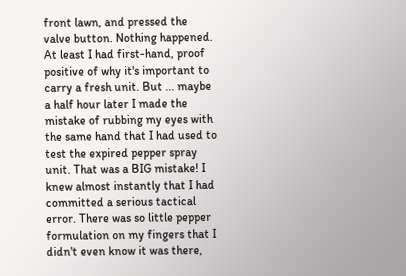front lawn, and pressed the valve button. Nothing happened. At least I had first-hand, proof positive of why it's important to carry a fresh unit. But ... maybe a half hour later I made the mistake of rubbing my eyes with the same hand that I had used to test the expired pepper spray unit. That was a BIG mistake! I knew almost instantly that I had committed a serious tactical error. There was so little pepper formulation on my fingers that I didn't even know it was there,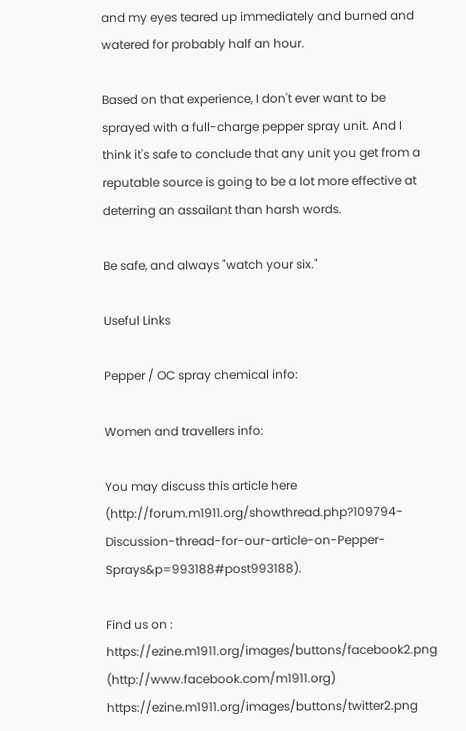and my eyes teared up immediately and burned and watered for probably half an hour.

Based on that experience, I don't ever want to be sprayed with a full-charge pepper spray unit. And I think it's safe to conclude that any unit you get from a reputable source is going to be a lot more effective at deterring an assailant than harsh words.

Be safe, and always "watch your six."

Useful Links

Pepper / OC spray chemical info:

Women and travellers info:

You may discuss this article here (http://forum.m1911.org/showthread.php?109794-Discussion-thread-for-our-article-on-Pepper-Sprays&p=993188#post993188).

Find us on : https://ezine.m1911.org/images/buttons/facebook2.png (http://www.facebook.com/m1911.org) https://ezine.m1911.org/images/buttons/twitter2.png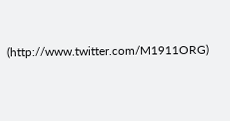(http://www.twitter.com/M1911ORG)